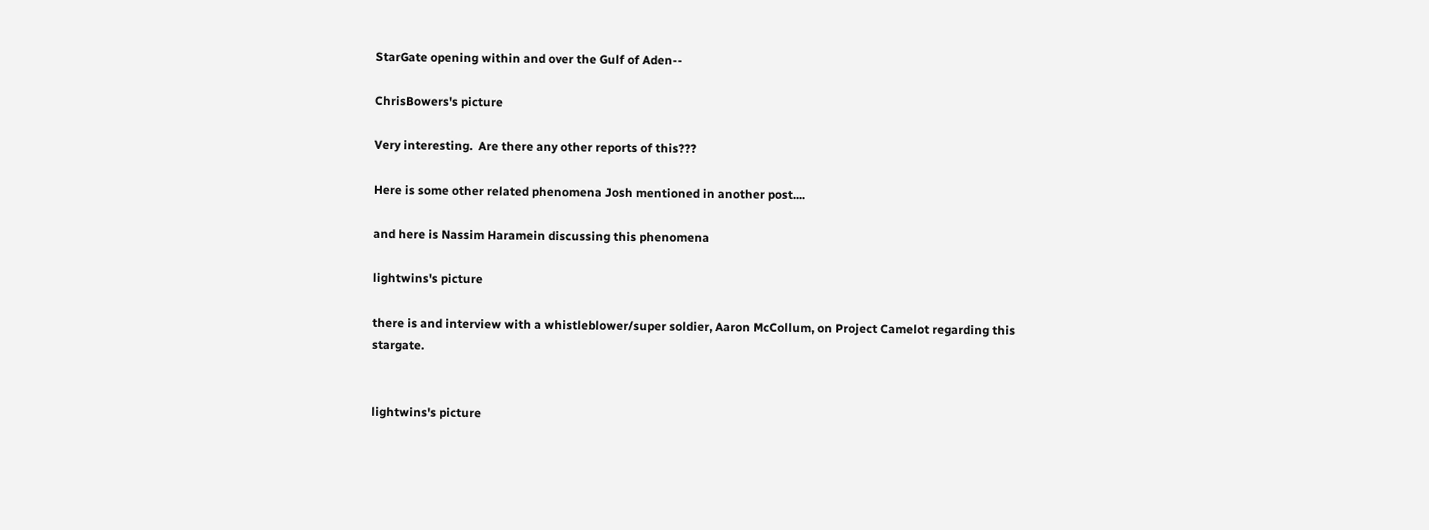StarGate opening within and over the Gulf of Aden--

ChrisBowers's picture

Very interesting.  Are there any other reports of this???

Here is some other related phenomena Josh mentioned in another post....

and here is Nassim Haramein discussing this phenomena

lightwins's picture

there is and interview with a whistleblower/super soldier, Aaron McCollum, on Project Camelot regarding this stargate.


lightwins's picture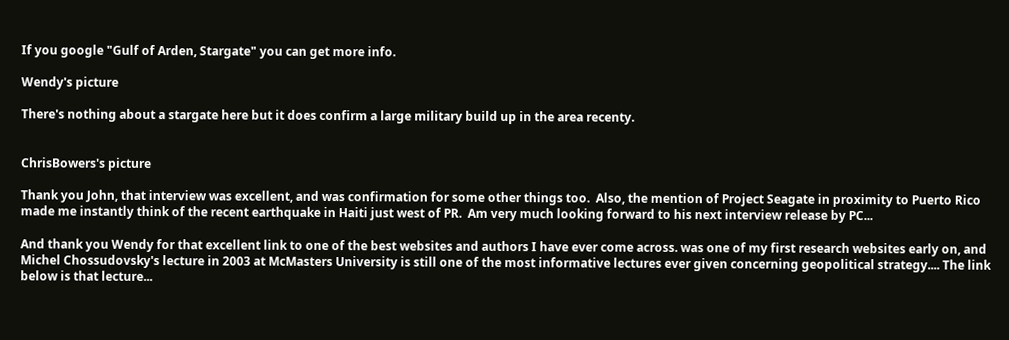If you google "Gulf of Arden, Stargate" you can get more info.

Wendy's picture

There's nothing about a stargate here but it does confirm a large military build up in the area recenty.


ChrisBowers's picture

Thank you John, that interview was excellent, and was confirmation for some other things too.  Also, the mention of Project Seagate in proximity to Puerto Rico made me instantly think of the recent earthquake in Haiti just west of PR.  Am very much looking forward to his next interview release by PC...

And thank you Wendy for that excellent link to one of the best websites and authors I have ever come across. was one of my first research websites early on, and Michel Chossudovsky's lecture in 2003 at McMasters University is still one of the most informative lectures ever given concerning geopolitical strategy.... The link below is that lecture...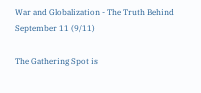War and Globalization - The Truth Behind September 11 (9/11)

The Gathering Spot is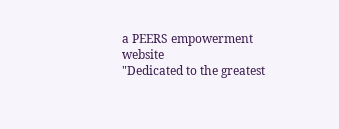a PEERS empowerment website
"Dedicated to the greatest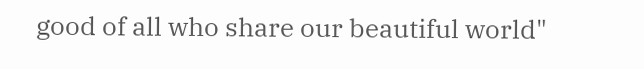good of all who share our beautiful world"